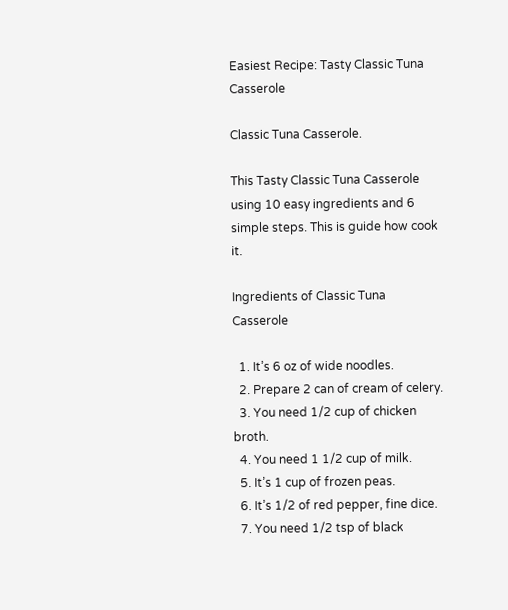Easiest Recipe: Tasty Classic Tuna Casserole

Classic Tuna Casserole.

This Tasty Classic Tuna Casserole using 10 easy ingredients and 6 simple steps. This is guide how cook it.

Ingredients of Classic Tuna Casserole

  1. It’s 6 oz of wide noodles.
  2. Prepare 2 can of cream of celery.
  3. You need 1/2 cup of chicken broth.
  4. You need 1 1/2 cup of milk.
  5. It’s 1 cup of frozen peas.
  6. It’s 1/2 of red pepper, fine dice.
  7. You need 1/2 tsp of black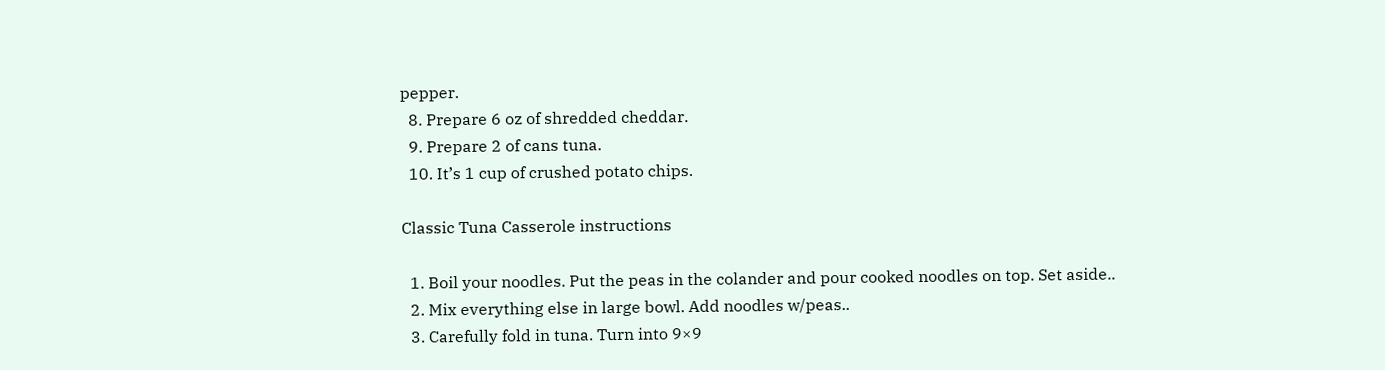pepper.
  8. Prepare 6 oz of shredded cheddar.
  9. Prepare 2 of cans tuna.
  10. It’s 1 cup of crushed potato chips.

Classic Tuna Casserole instructions

  1. Boil your noodles. Put the peas in the colander and pour cooked noodles on top. Set aside..
  2. Mix everything else in large bowl. Add noodles w/peas..
  3. Carefully fold in tuna. Turn into 9×9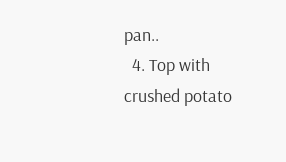pan..
  4. Top with crushed potato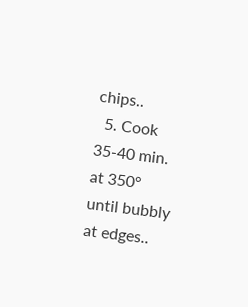chips..
  5. Cook 35-40 min. at 350° until bubbly at edges..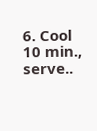6. Cool 10 min., serve..